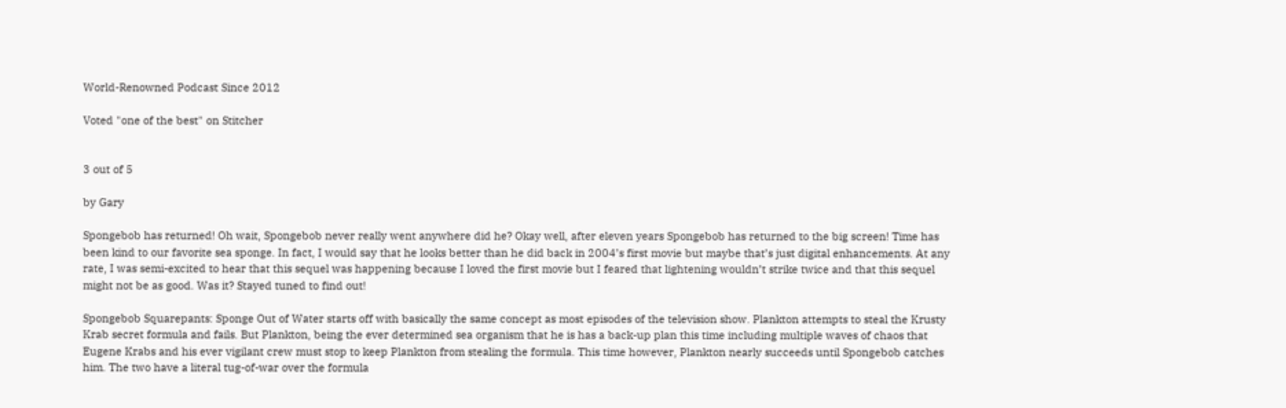World-Renowned Podcast Since 2012

Voted "one of the best" on Stitcher


3 out of 5

by Gary

Spongebob has returned! Oh wait, Spongebob never really went anywhere did he? Okay well, after eleven years Spongebob has returned to the big screen! Time has been kind to our favorite sea sponge. In fact, I would say that he looks better than he did back in 2004’s first movie but maybe that’s just digital enhancements. At any rate, I was semi-excited to hear that this sequel was happening because I loved the first movie but I feared that lightening wouldn’t strike twice and that this sequel might not be as good. Was it? Stayed tuned to find out!

Spongebob Squarepants: Sponge Out of Water starts off with basically the same concept as most episodes of the television show. Plankton attempts to steal the Krusty Krab secret formula and fails. But Plankton, being the ever determined sea organism that he is has a back-up plan this time including multiple waves of chaos that Eugene Krabs and his ever vigilant crew must stop to keep Plankton from stealing the formula. This time however, Plankton nearly succeeds until Spongebob catches him. The two have a literal tug-of-war over the formula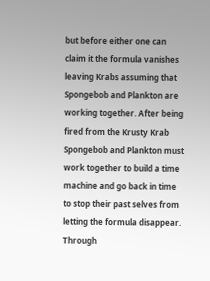but before either one can claim it the formula vanishes leaving Krabs assuming that Spongebob and Plankton are working together. After being fired from the Krusty Krab Spongebob and Plankton must work together to build a time machine and go back in time to stop their past selves from letting the formula disappear. Through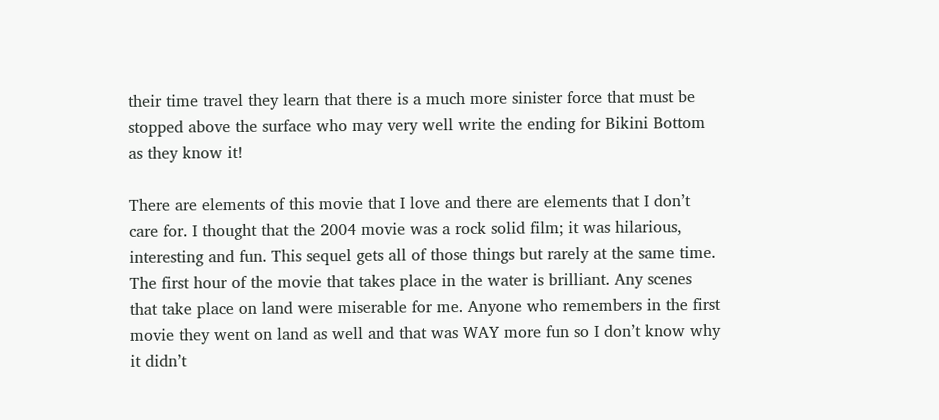their time travel they learn that there is a much more sinister force that must be stopped above the surface who may very well write the ending for Bikini Bottom as they know it!

There are elements of this movie that I love and there are elements that I don’t care for. I thought that the 2004 movie was a rock solid film; it was hilarious, interesting and fun. This sequel gets all of those things but rarely at the same time. The first hour of the movie that takes place in the water is brilliant. Any scenes that take place on land were miserable for me. Anyone who remembers in the first movie they went on land as well and that was WAY more fun so I don’t know why it didn’t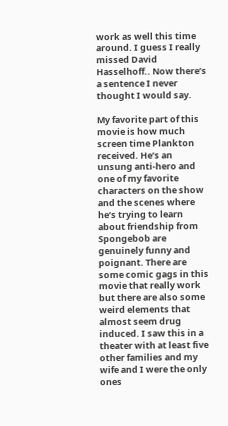work as well this time around. I guess I really missed David Hasselhoff.. Now there’s a sentence I never thought I would say.

My favorite part of this movie is how much screen time Plankton received. He’s an unsung anti-hero and one of my favorite characters on the show and the scenes where he’s trying to learn about friendship from Spongebob are genuinely funny and poignant. There are some comic gags in this movie that really work but there are also some weird elements that almost seem drug induced. I saw this in a theater with at least five other families and my wife and I were the only ones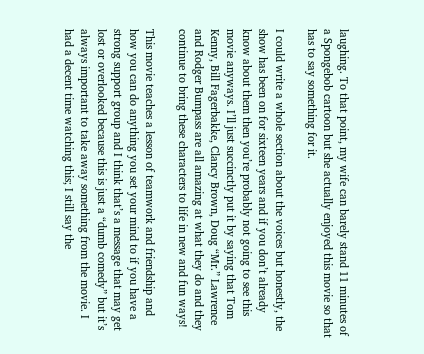laughing. To that point, my wife can barely stand 11 minutes of a Spongebob cartoon but she actually enjoyed this movie so that has to say something for it.

I could write a whole section about the voices but honestly, the show has been on for sixteen years and if you don’t already know about them then you’re probably not going to see this movie anyways. I’ll just succinctly put it by saying that Tom Kenny, Bill Fagerbakke, Clancy Brown, Doug “Mr.” Lawrence and Rodger Bumpass are all amazing at what they do and they continue to bring these characters to life in new and fun ways!

This movie teaches a lesson of teamwork and friendship and how you can do anything you set your mind to if you have a strong support group and I think that’s a message that may get lost or overlooked because this is just a “dumb comedy” but it’s always important to take away something from the movie. I had a decent time watching this; I still say the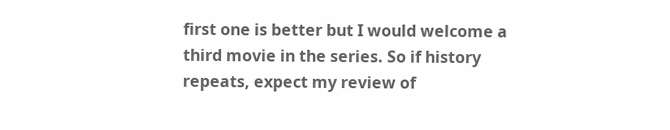first one is better but I would welcome a third movie in the series. So if history repeats, expect my review of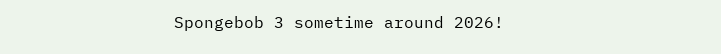Spongebob 3 sometime around 2026!